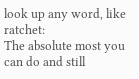look up any word, like ratchet:
The absolute most you can do and still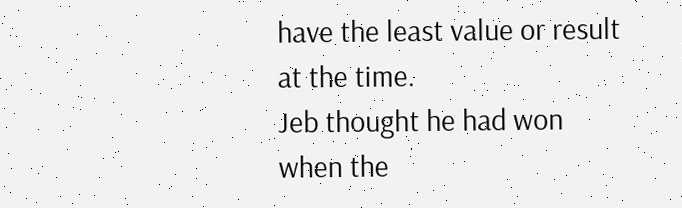have the least value or result at the time.
Jeb thought he had won when the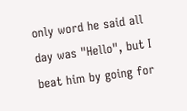only word he said all day was "Hello", but I beat him by going for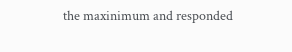the maxinimum and responded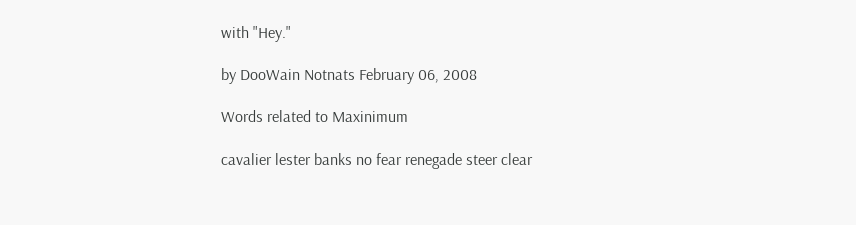with "Hey."

by DooWain Notnats February 06, 2008

Words related to Maxinimum

cavalier lester banks no fear renegade steer clear